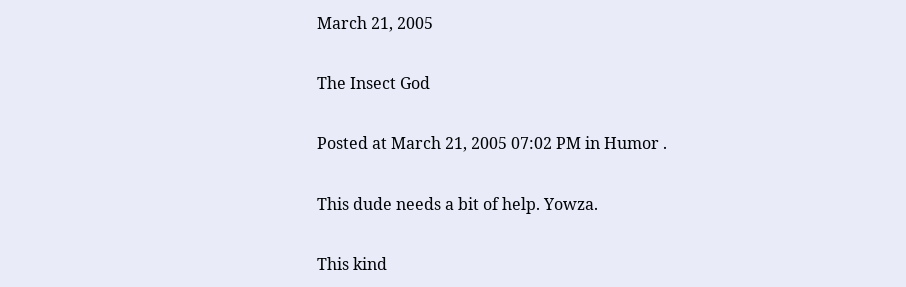March 21, 2005

The Insect God

Posted at March 21, 2005 07:02 PM in Humor .

This dude needs a bit of help. Yowza.

This kind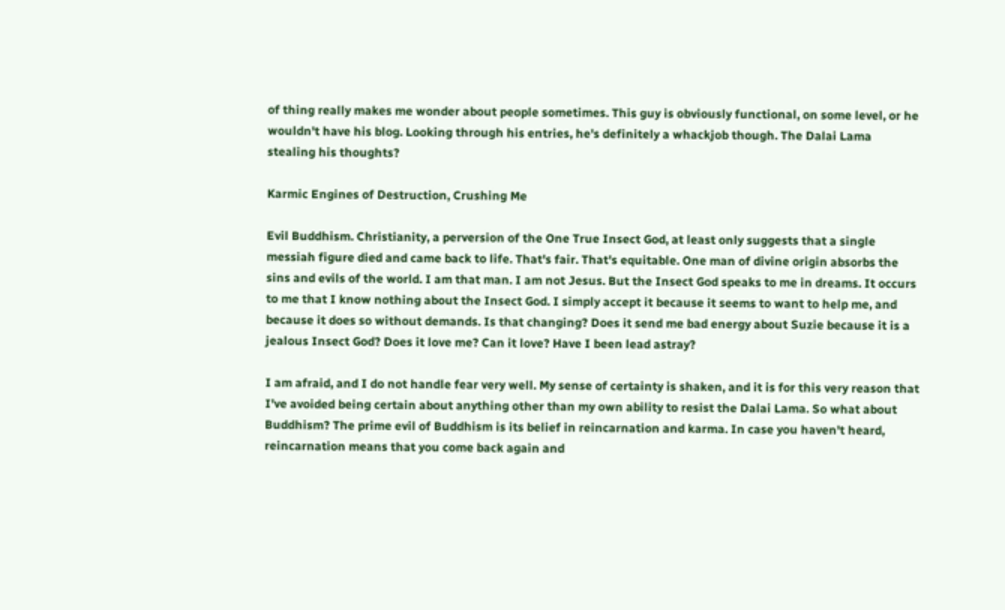of thing really makes me wonder about people sometimes. This guy is obviously functional, on some level, or he wouldn't have his blog. Looking through his entries, he's definitely a whackjob though. The Dalai Lama stealing his thoughts?

Karmic Engines of Destruction, Crushing Me

Evil Buddhism. Christianity, a perversion of the One True Insect God, at least only suggests that a single messiah figure died and came back to life. That's fair. That's equitable. One man of divine origin absorbs the sins and evils of the world. I am that man. I am not Jesus. But the Insect God speaks to me in dreams. It occurs to me that I know nothing about the Insect God. I simply accept it because it seems to want to help me, and because it does so without demands. Is that changing? Does it send me bad energy about Suzie because it is a jealous Insect God? Does it love me? Can it love? Have I been lead astray?

I am afraid, and I do not handle fear very well. My sense of certainty is shaken, and it is for this very reason that I've avoided being certain about anything other than my own ability to resist the Dalai Lama. So what about Buddhism? The prime evil of Buddhism is its belief in reincarnation and karma. In case you haven't heard, reincarnation means that you come back again and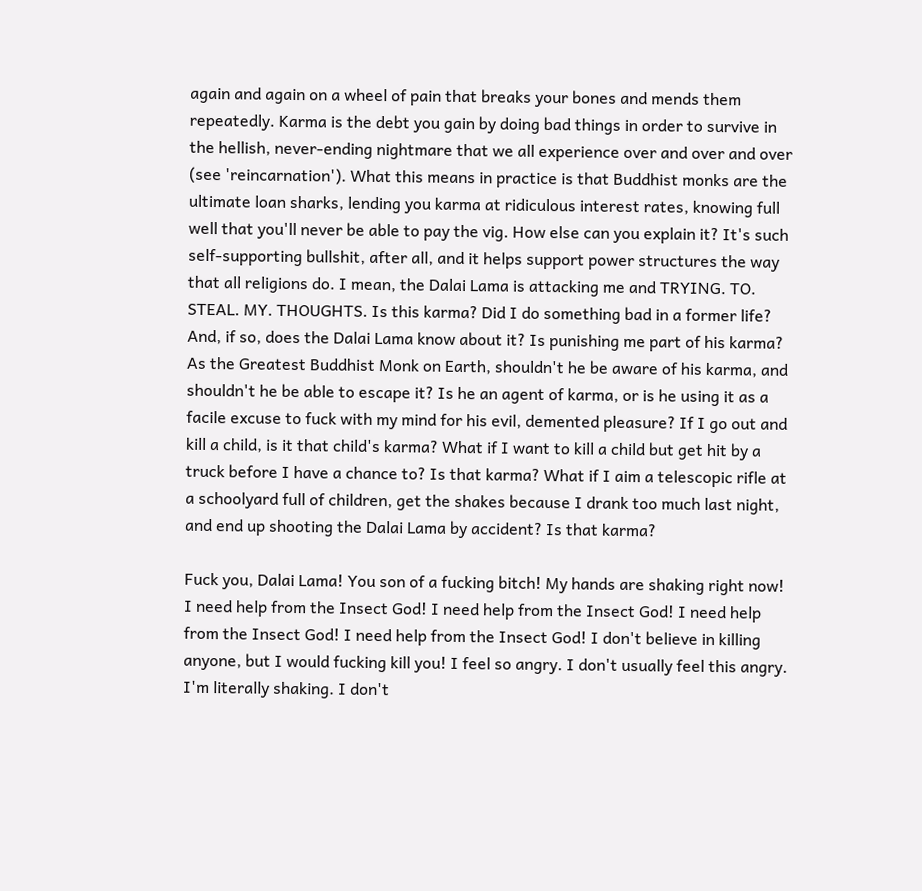again and again on a wheel of pain that breaks your bones and mends them repeatedly. Karma is the debt you gain by doing bad things in order to survive in the hellish, never-ending nightmare that we all experience over and over and over (see 'reincarnation'). What this means in practice is that Buddhist monks are the ultimate loan sharks, lending you karma at ridiculous interest rates, knowing full well that you'll never be able to pay the vig. How else can you explain it? It's such self-supporting bullshit, after all, and it helps support power structures the way that all religions do. I mean, the Dalai Lama is attacking me and TRYING. TO. STEAL. MY. THOUGHTS. Is this karma? Did I do something bad in a former life? And, if so, does the Dalai Lama know about it? Is punishing me part of his karma? As the Greatest Buddhist Monk on Earth, shouldn't he be aware of his karma, and shouldn't he be able to escape it? Is he an agent of karma, or is he using it as a facile excuse to fuck with my mind for his evil, demented pleasure? If I go out and kill a child, is it that child's karma? What if I want to kill a child but get hit by a truck before I have a chance to? Is that karma? What if I aim a telescopic rifle at a schoolyard full of children, get the shakes because I drank too much last night, and end up shooting the Dalai Lama by accident? Is that karma?

Fuck you, Dalai Lama! You son of a fucking bitch! My hands are shaking right now! I need help from the Insect God! I need help from the Insect God! I need help from the Insect God! I need help from the Insect God! I don't believe in killing anyone, but I would fucking kill you! I feel so angry. I don't usually feel this angry. I'm literally shaking. I don't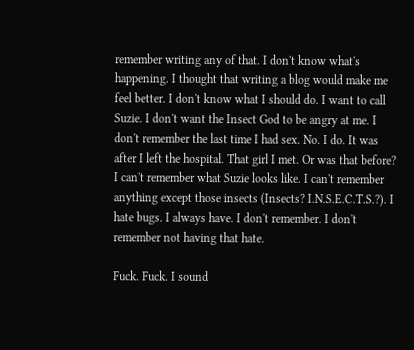remember writing any of that. I don't know what's happening. I thought that writing a blog would make me feel better. I don't know what I should do. I want to call Suzie. I don't want the Insect God to be angry at me. I don't remember the last time I had sex. No. I do. It was after I left the hospital. That girl I met. Or was that before? I can't remember what Suzie looks like. I can't remember anything except those insects (Insects? I.N.S.E.C.T.S.?). I hate bugs. I always have. I don't remember. I don't remember not having that hate.

Fuck. Fuck. I sound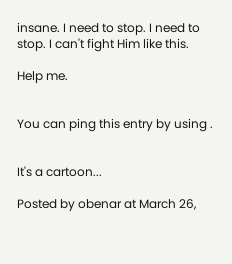insane. I need to stop. I need to stop. I can't fight Him like this.

Help me.


You can ping this entry by using .


It's a cartoon...

Posted by obenar at March 26,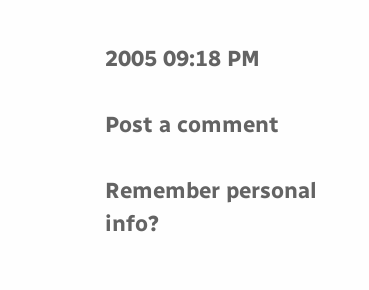2005 09:18 PM

Post a comment

Remember personal info?